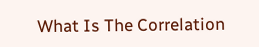What Is The Correlation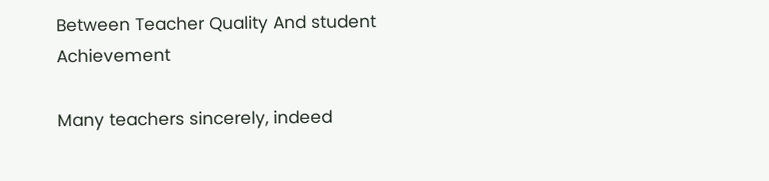Between Teacher Quality And student Achievement

Many teachers sincerely, indeed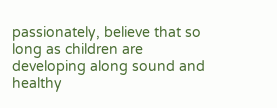passionately, believe that so long as children are developing along sound and healthy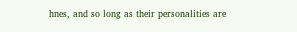hnes, and so long as their personalities are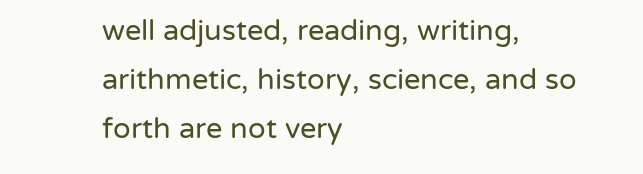well adjusted, reading, writing, arithmetic, history, science, and so forth are not very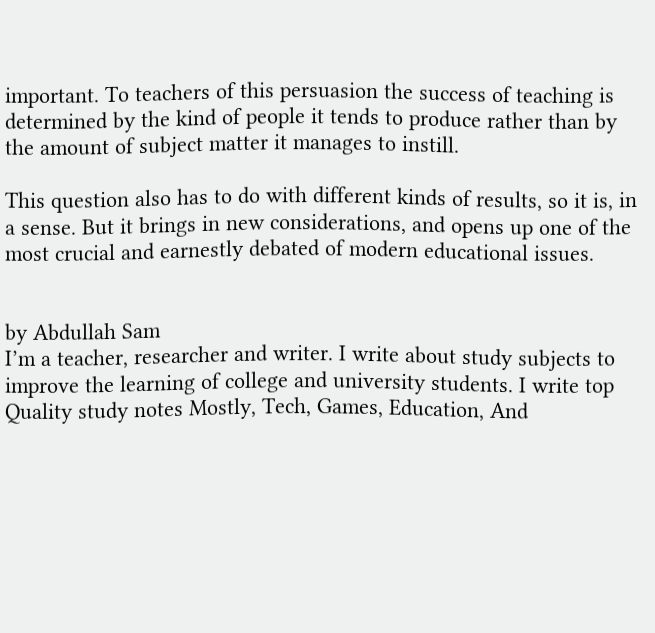important. To teachers of this persuasion the success of teaching is determined by the kind of people it tends to produce rather than by the amount of subject matter it manages to instill.

This question also has to do with different kinds of results, so it is, in a sense. But it brings in new considerations, and opens up one of the most crucial and earnestly debated of modern educational issues.


by Abdullah Sam
I’m a teacher, researcher and writer. I write about study subjects to improve the learning of college and university students. I write top Quality study notes Mostly, Tech, Games, Education, And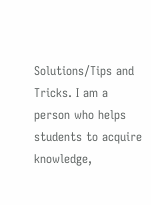Solutions/Tips and Tricks. I am a person who helps students to acquire knowledge,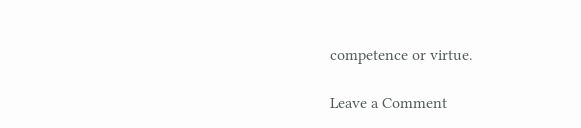competence or virtue.

Leave a Comment